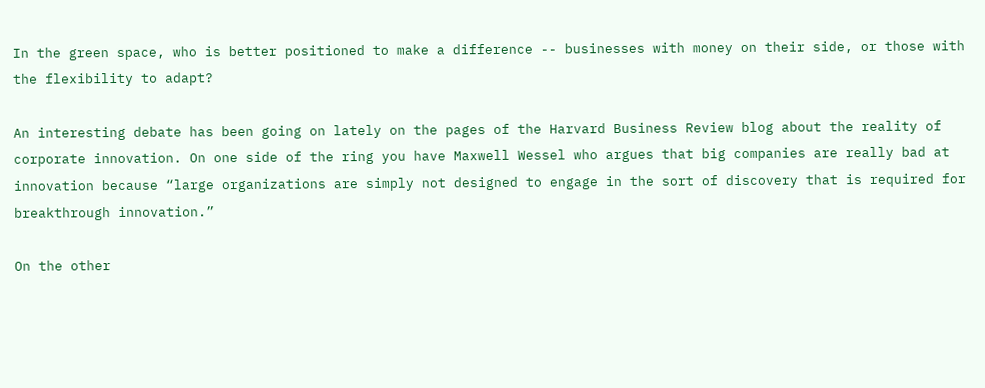In the green space, who is better positioned to make a difference -- businesses with money on their side, or those with the flexibility to adapt?

An interesting debate has been going on lately on the pages of the Harvard Business Review blog about the reality of corporate innovation. On one side of the ring you have Maxwell Wessel who argues that big companies are really bad at innovation because “large organizations are simply not designed to engage in the sort of discovery that is required for breakthrough innovation.”

On the other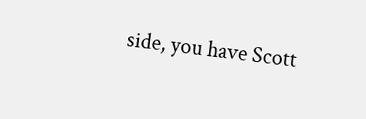side, you have Scott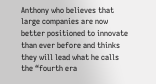Anthony who believes that large companies are now better positioned to innovate than ever before and thinks they will lead what he calls the “fourth era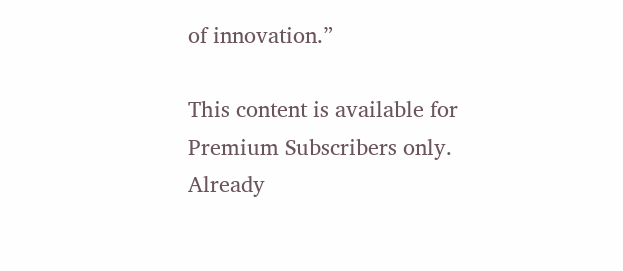of innovation.”

This content is available for Premium Subscribers only.
Already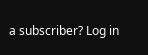a subscriber? Log in